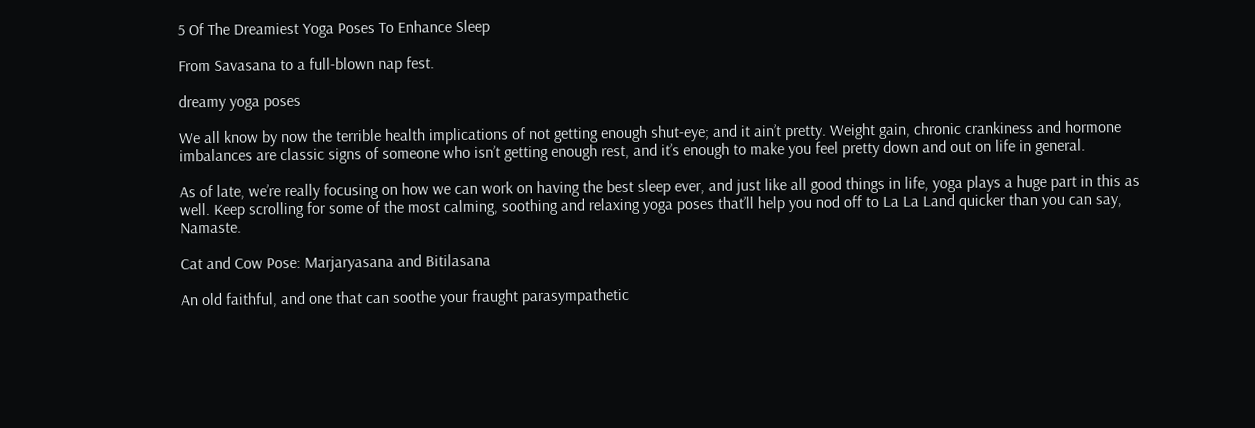5 Of The Dreamiest Yoga Poses To Enhance Sleep

From Savasana to a full-blown nap fest.

dreamy yoga poses

We all know by now the terrible health implications of not getting enough shut-eye; and it ain’t pretty. Weight gain, chronic crankiness and hormone imbalances are classic signs of someone who isn’t getting enough rest, and it’s enough to make you feel pretty down and out on life in general.

As of late, we’re really focusing on how we can work on having the best sleep ever, and just like all good things in life, yoga plays a huge part in this as well. Keep scrolling for some of the most calming, soothing and relaxing yoga poses that’ll help you nod off to La La Land quicker than you can say, Namaste.

Cat and Cow Pose: Marjaryasana and Bitilasana

An old faithful, and one that can soothe your fraught parasympathetic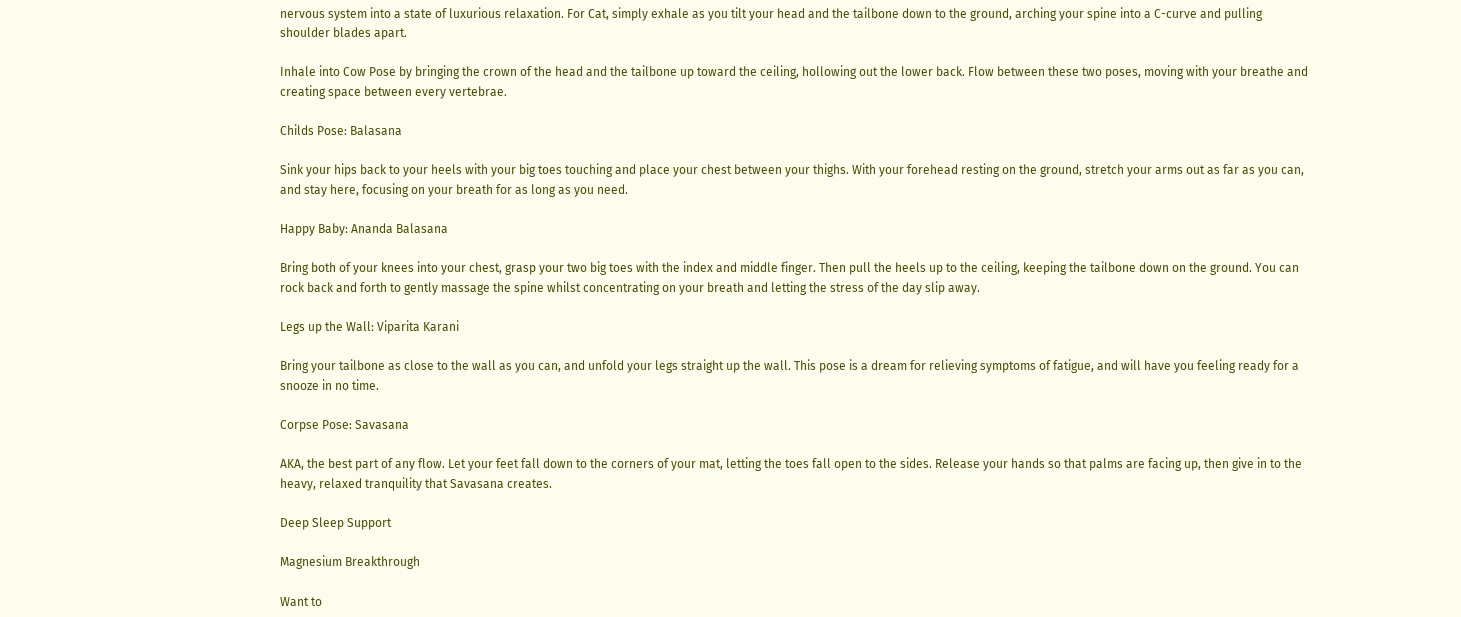nervous system into a state of luxurious relaxation. For Cat, simply exhale as you tilt your head and the tailbone down to the ground, arching your spine into a C-curve and pulling shoulder blades apart.

Inhale into Cow Pose by bringing the crown of the head and the tailbone up toward the ceiling, hollowing out the lower back. Flow between these two poses, moving with your breathe and creating space between every vertebrae.

Childs Pose: Balasana

Sink your hips back to your heels with your big toes touching and place your chest between your thighs. With your forehead resting on the ground, stretch your arms out as far as you can, and stay here, focusing on your breath for as long as you need.

Happy Baby: Ananda Balasana

Bring both of your knees into your chest, grasp your two big toes with the index and middle finger. Then pull the heels up to the ceiling, keeping the tailbone down on the ground. You can rock back and forth to gently massage the spine whilst concentrating on your breath and letting the stress of the day slip away.

Legs up the Wall: Viparita Karani

Bring your tailbone as close to the wall as you can, and unfold your legs straight up the wall. This pose is a dream for relieving symptoms of fatigue, and will have you feeling ready for a snooze in no time.

Corpse Pose: Savasana

AKA, the best part of any flow. Let your feet fall down to the corners of your mat, letting the toes fall open to the sides. Release your hands so that palms are facing up, then give in to the heavy, relaxed tranquility that Savasana creates.

Deep Sleep Support

Magnesium Breakthrough

Want to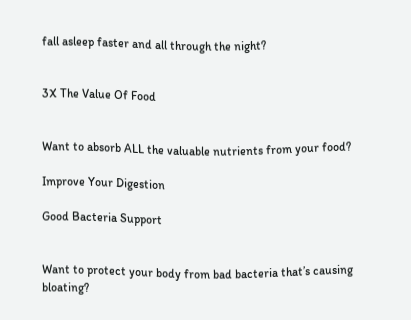fall asleep faster and all through the night?


3X The Value Of Food


Want to absorb ALL the valuable nutrients from your food?

Improve Your Digestion

Good Bacteria Support


Want to protect your body from bad bacteria that’s causing bloating?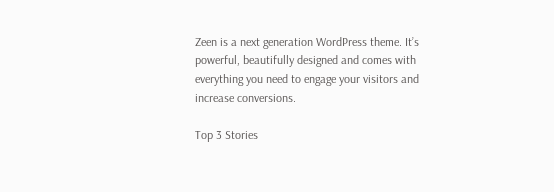Zeen is a next generation WordPress theme. It’s powerful, beautifully designed and comes with everything you need to engage your visitors and increase conversions.

Top 3 Stories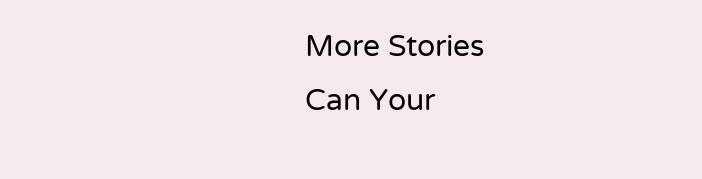More Stories
Can Your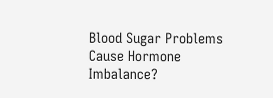Blood Sugar Problems Cause Hormone Imbalance?